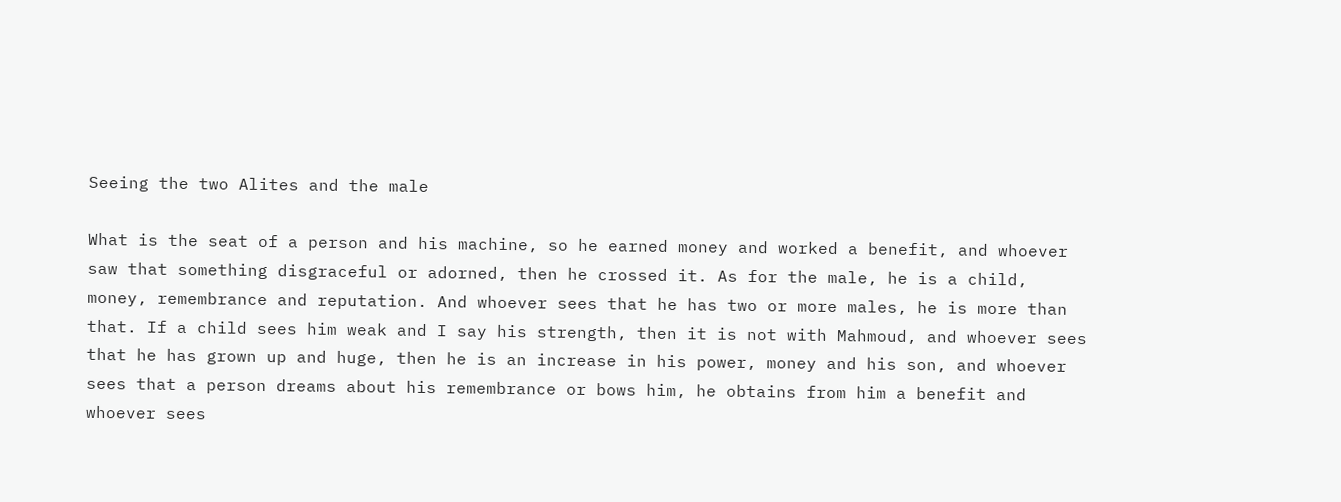Seeing the two Alites and the male

What is the seat of a person and his machine, so he earned money and worked a benefit, and whoever saw that something disgraceful or adorned, then he crossed it. As for the male, he is a child, money, remembrance and reputation. And whoever sees that he has two or more males, he is more than that. If a child sees him weak and I say his strength, then it is not with Mahmoud, and whoever sees that he has grown up and huge, then he is an increase in his power, money and his son, and whoever sees that a person dreams about his remembrance or bows him, he obtains from him a benefit and whoever sees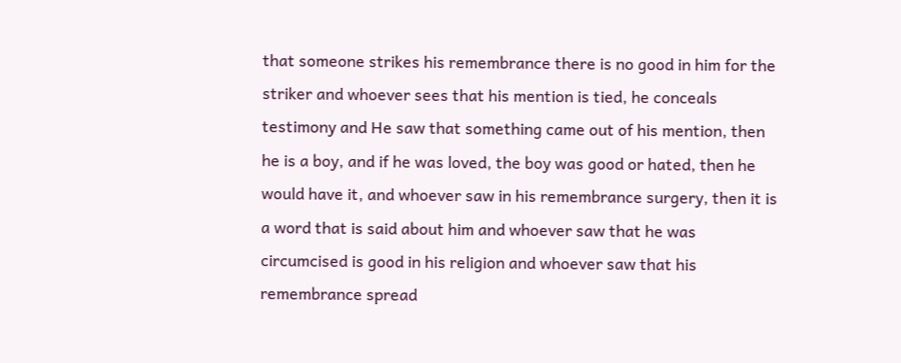that someone strikes his remembrance there is no good in him for the striker and whoever sees that his mention is tied, he conceals testimony and He saw that something came out of his mention, then he is a boy, and if he was loved, the boy was good or hated, then he would have it, and whoever saw in his remembrance surgery, then it is a word that is said about him and whoever saw that he was circumcised is good in his religion and whoever saw that his remembrance spread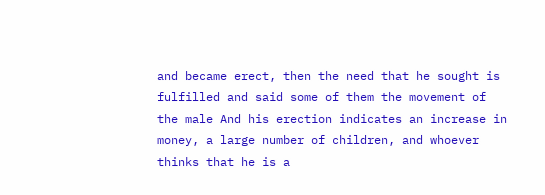and became erect, then the need that he sought is fulfilled and said some of them the movement of the male And his erection indicates an increase in money, a large number of children, and whoever thinks that he is a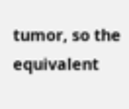tumor, so the equivalent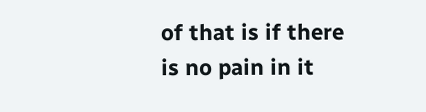of that is if there is no pain in it